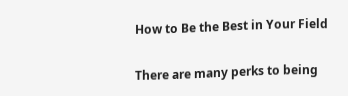How to Be the Best in Your Field

There are many perks to being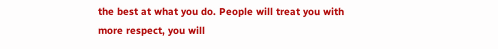the best at what you do. People will treat you with more respect, you will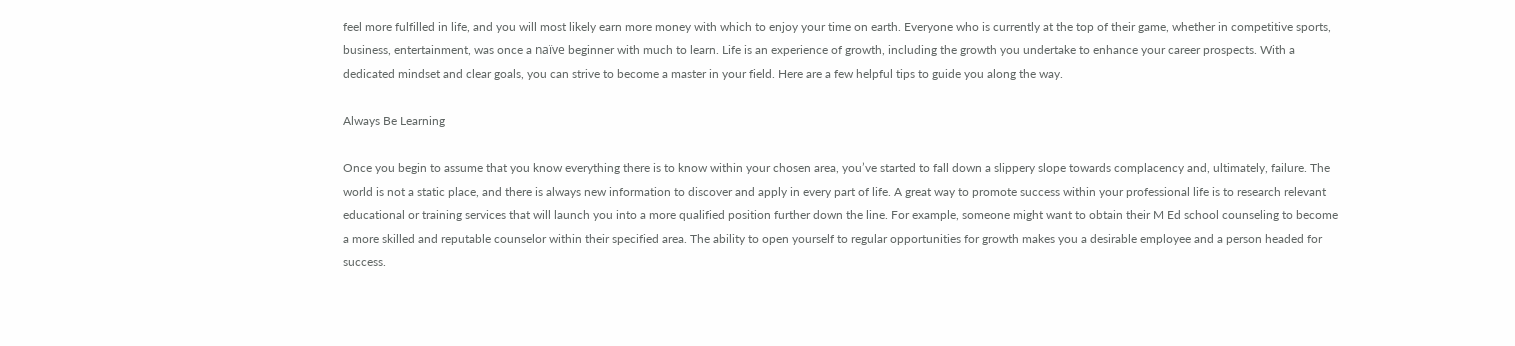feel more fulfilled in life, and you will most likely earn more money with which to enjoy your time on earth. Everyone who is currently at the top of their game, whether in competitive sports, business, entertainment, was once a naïve beginner with much to learn. Life is an experience of growth, including the growth you undertake to enhance your career prospects. With a dedicated mindset and clear goals, you can strive to become a master in your field. Here are a few helpful tips to guide you along the way.

Always Be Learning

Once you begin to assume that you know everything there is to know within your chosen area, you’ve started to fall down a slippery slope towards complacency and, ultimately, failure. The world is not a static place, and there is always new information to discover and apply in every part of life. A great way to promote success within your professional life is to research relevant educational or training services that will launch you into a more qualified position further down the line. For example, someone might want to obtain their M Ed school counseling to become a more skilled and reputable counselor within their specified area. The ability to open yourself to regular opportunities for growth makes you a desirable employee and a person headed for success.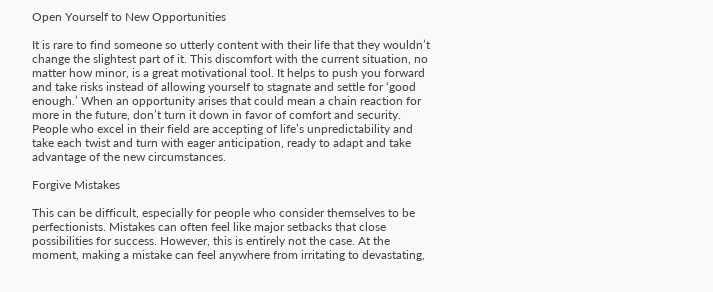Open Yourself to New Opportunities

It is rare to find someone so utterly content with their life that they wouldn’t change the slightest part of it. This discomfort with the current situation, no matter how minor, is a great motivational tool. It helps to push you forward and take risks instead of allowing yourself to stagnate and settle for ‘good enough.’ When an opportunity arises that could mean a chain reaction for more in the future, don’t turn it down in favor of comfort and security. People who excel in their field are accepting of life’s unpredictability and take each twist and turn with eager anticipation, ready to adapt and take advantage of the new circumstances.

Forgive Mistakes

This can be difficult, especially for people who consider themselves to be perfectionists. Mistakes can often feel like major setbacks that close possibilities for success. However, this is entirely not the case. At the moment, making a mistake can feel anywhere from irritating to devastating,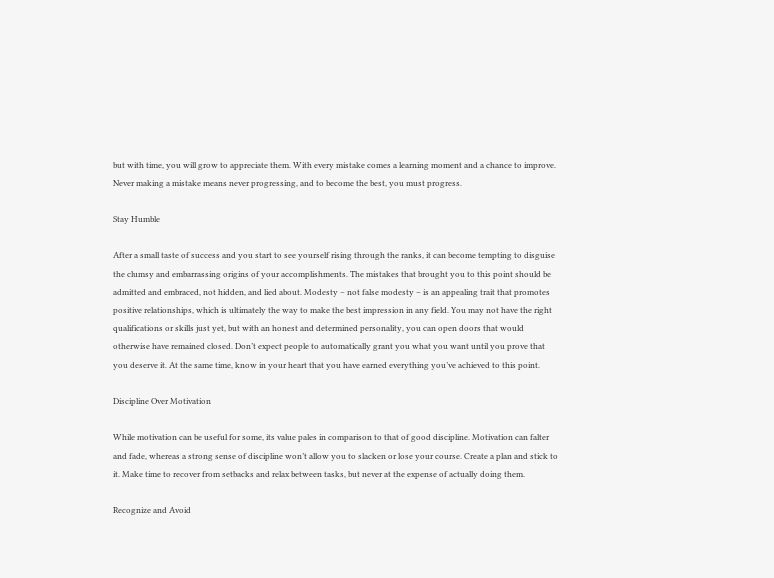but with time, you will grow to appreciate them. With every mistake comes a learning moment and a chance to improve. Never making a mistake means never progressing, and to become the best, you must progress.

Stay Humble

After a small taste of success and you start to see yourself rising through the ranks, it can become tempting to disguise the clumsy and embarrassing origins of your accomplishments. The mistakes that brought you to this point should be admitted and embraced, not hidden, and lied about. Modesty – not false modesty – is an appealing trait that promotes positive relationships, which is ultimately the way to make the best impression in any field. You may not have the right qualifications or skills just yet, but with an honest and determined personality, you can open doors that would otherwise have remained closed. Don’t expect people to automatically grant you what you want until you prove that you deserve it. At the same time, know in your heart that you have earned everything you’ve achieved to this point.

Discipline Over Motivation

While motivation can be useful for some, its value pales in comparison to that of good discipline. Motivation can falter and fade, whereas a strong sense of discipline won’t allow you to slacken or lose your course. Create a plan and stick to it. Make time to recover from setbacks and relax between tasks, but never at the expense of actually doing them.

Recognize and Avoid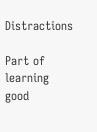Distractions

Part of learning good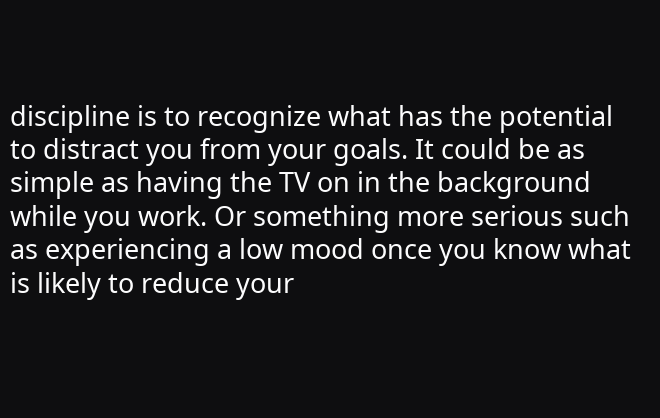discipline is to recognize what has the potential to distract you from your goals. It could be as simple as having the TV on in the background while you work. Or something more serious such as experiencing a low mood once you know what is likely to reduce your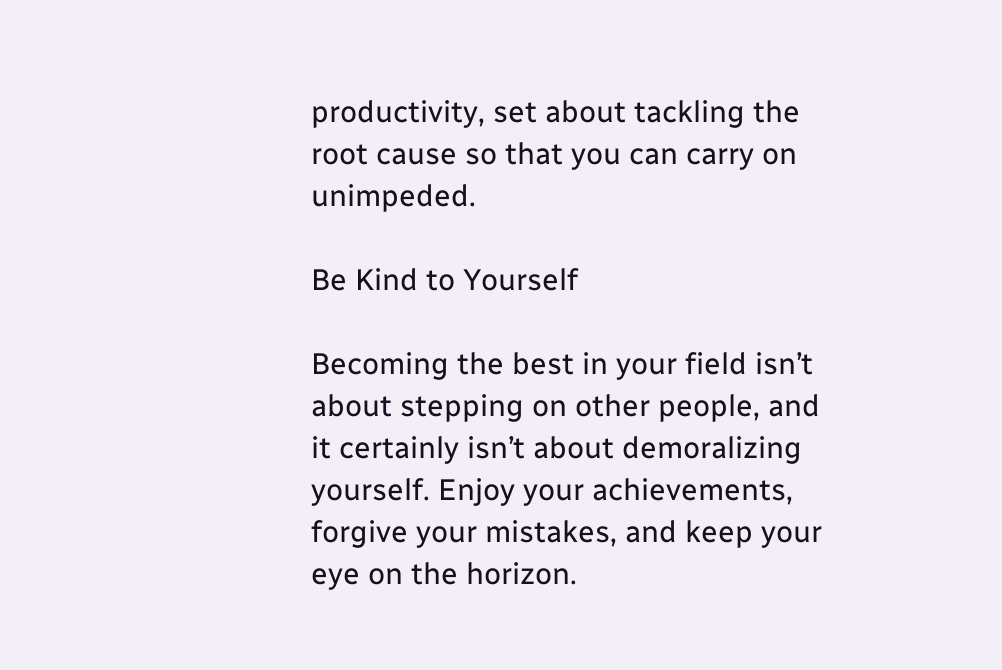productivity, set about tackling the root cause so that you can carry on unimpeded.

Be Kind to Yourself

Becoming the best in your field isn’t about stepping on other people, and it certainly isn’t about demoralizing yourself. Enjoy your achievements, forgive your mistakes, and keep your eye on the horizon.